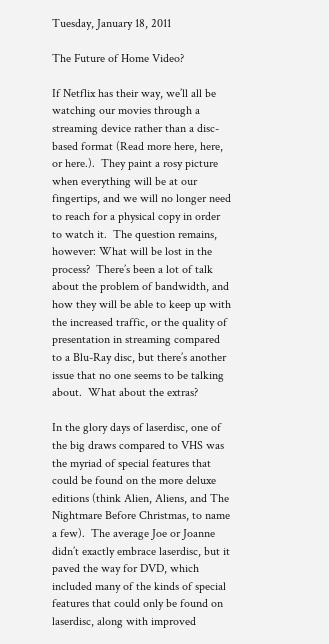Tuesday, January 18, 2011

The Future of Home Video?

If Netflix has their way, we’ll all be watching our movies through a streaming device rather than a disc-based format (Read more here, here, or here.).  They paint a rosy picture when everything will be at our fingertips, and we will no longer need to reach for a physical copy in order to watch it.  The question remains, however: What will be lost in the process?  There’s been a lot of talk about the problem of bandwidth, and how they will be able to keep up with the increased traffic, or the quality of presentation in streaming compared to a Blu-Ray disc, but there’s another issue that no one seems to be talking about.  What about the extras?

In the glory days of laserdisc, one of the big draws compared to VHS was the myriad of special features that could be found on the more deluxe editions (think Alien, Aliens, and The Nightmare Before Christmas, to name a few).  The average Joe or Joanne didn’t exactly embrace laserdisc, but it paved the way for DVD, which included many of the kinds of special features that could only be found on laserdisc, along with improved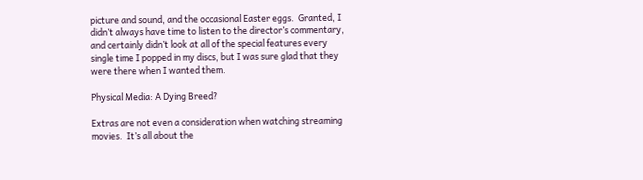picture and sound, and the occasional Easter eggs.  Granted, I didn’t always have time to listen to the director’s commentary, and certainly didn’t look at all of the special features every single time I popped in my discs, but I was sure glad that they were there when I wanted them.

Physical Media: A Dying Breed?

Extras are not even a consideration when watching streaming movies.  It’s all about the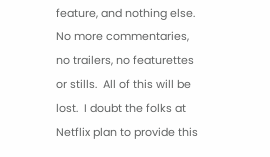feature, and nothing else.  No more commentaries, no trailers, no featurettes or stills.  All of this will be lost.  I doubt the folks at Netflix plan to provide this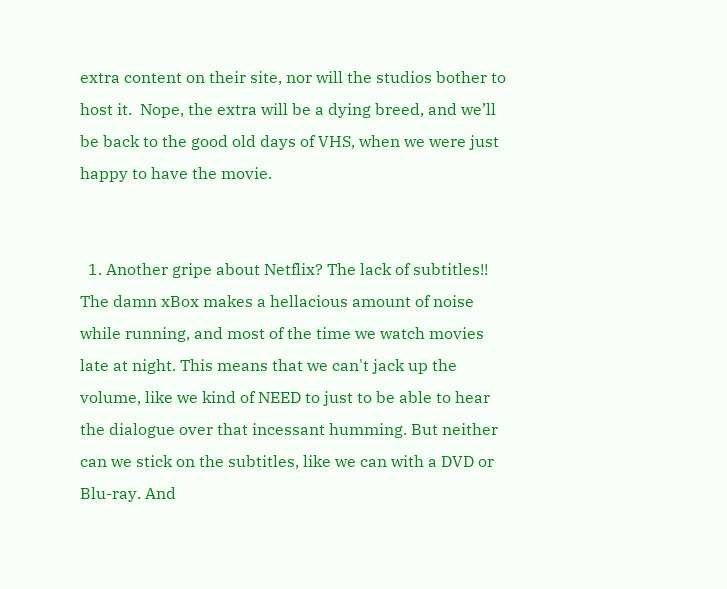extra content on their site, nor will the studios bother to host it.  Nope, the extra will be a dying breed, and we’ll be back to the good old days of VHS, when we were just happy to have the movie.


  1. Another gripe about Netflix? The lack of subtitles!! The damn xBox makes a hellacious amount of noise while running, and most of the time we watch movies late at night. This means that we can't jack up the volume, like we kind of NEED to just to be able to hear the dialogue over that incessant humming. But neither can we stick on the subtitles, like we can with a DVD or Blu-ray. And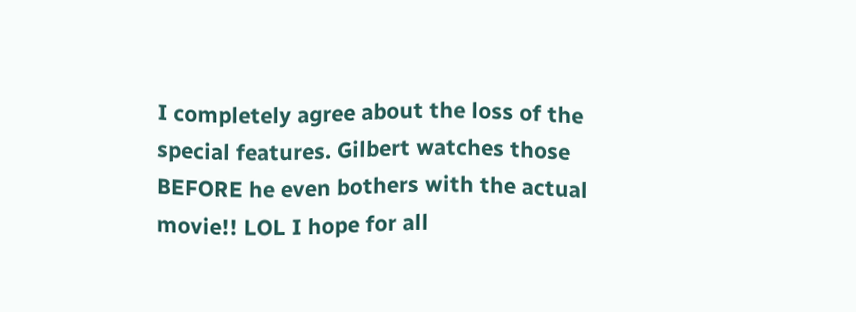I completely agree about the loss of the special features. Gilbert watches those BEFORE he even bothers with the actual movie!! LOL I hope for all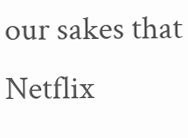our sakes that Netflix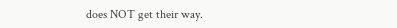does NOT get their way.